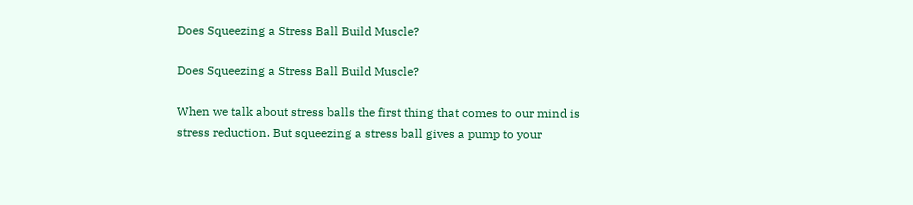Does Squeezing a Stress Ball Build Muscle?

Does Squeezing a Stress Ball Build Muscle?

When we talk about stress balls the first thing that comes to our mind is stress reduction. But squeezing a stress ball gives a pump to your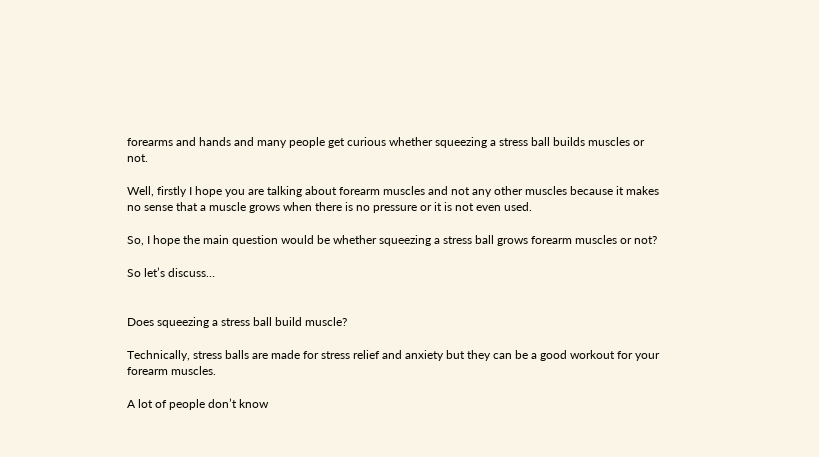forearms and hands and many people get curious whether squeezing a stress ball builds muscles or not.

Well, firstly I hope you are talking about forearm muscles and not any other muscles because it makes no sense that a muscle grows when there is no pressure or it is not even used.

So, I hope the main question would be whether squeezing a stress ball grows forearm muscles or not?

So let’s discuss…


Does squeezing a stress ball build muscle?

Technically, stress balls are made for stress relief and anxiety but they can be a good workout for your forearm muscles.

A lot of people don’t know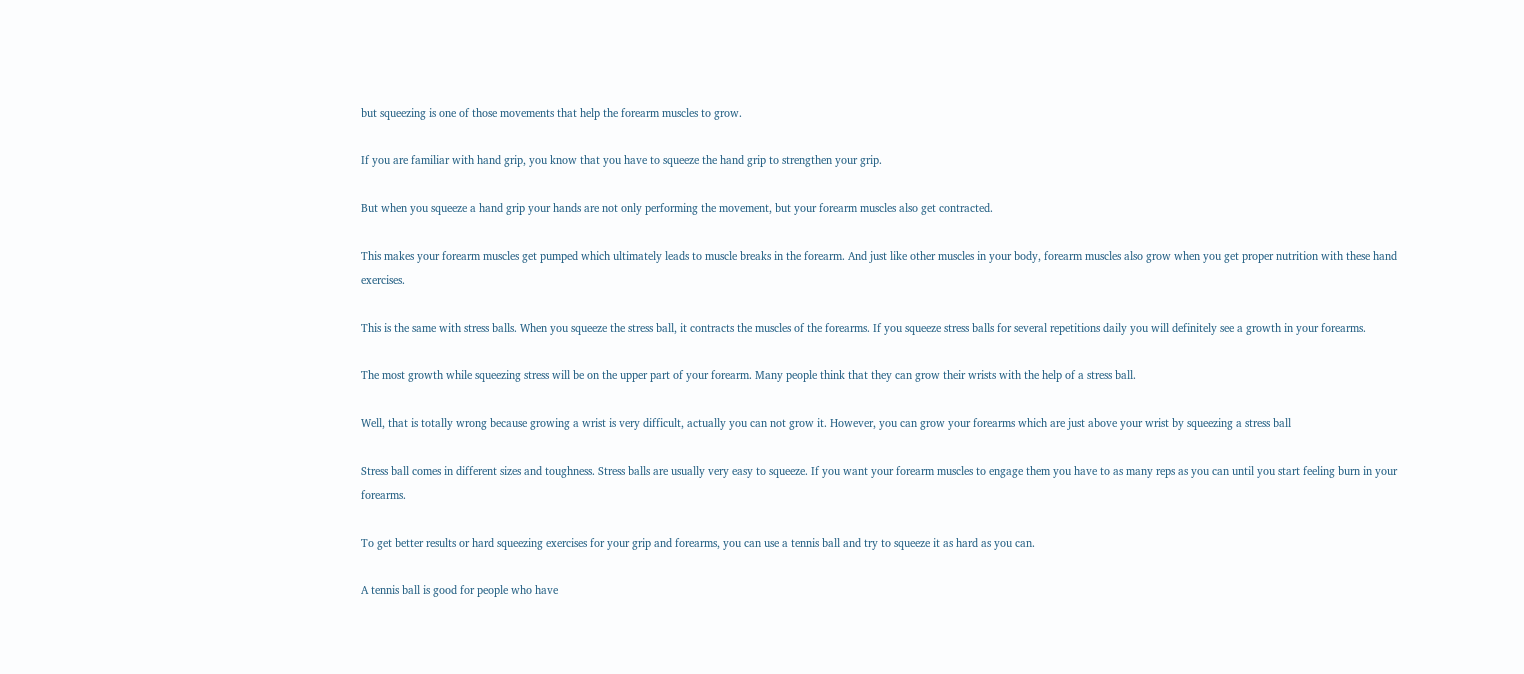but squeezing is one of those movements that help the forearm muscles to grow.

If you are familiar with hand grip, you know that you have to squeeze the hand grip to strengthen your grip.

But when you squeeze a hand grip your hands are not only performing the movement, but your forearm muscles also get contracted.

This makes your forearm muscles get pumped which ultimately leads to muscle breaks in the forearm. And just like other muscles in your body, forearm muscles also grow when you get proper nutrition with these hand exercises.

This is the same with stress balls. When you squeeze the stress ball, it contracts the muscles of the forearms. If you squeeze stress balls for several repetitions daily you will definitely see a growth in your forearms.

The most growth while squeezing stress will be on the upper part of your forearm. Many people think that they can grow their wrists with the help of a stress ball.

Well, that is totally wrong because growing a wrist is very difficult, actually you can not grow it. However, you can grow your forearms which are just above your wrist by squeezing a stress ball

Stress ball comes in different sizes and toughness. Stress balls are usually very easy to squeeze. If you want your forearm muscles to engage them you have to as many reps as you can until you start feeling burn in your forearms.

To get better results or hard squeezing exercises for your grip and forearms, you can use a tennis ball and try to squeeze it as hard as you can.

A tennis ball is good for people who have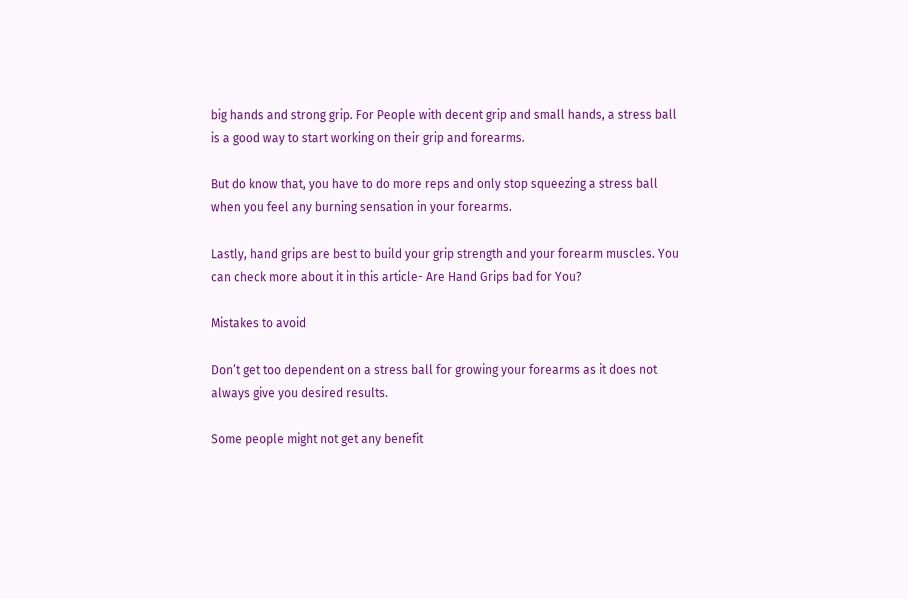big hands and strong grip. For People with decent grip and small hands, a stress ball is a good way to start working on their grip and forearms.

But do know that, you have to do more reps and only stop squeezing a stress ball when you feel any burning sensation in your forearms.

Lastly, hand grips are best to build your grip strength and your forearm muscles. You can check more about it in this article- Are Hand Grips bad for You?

Mistakes to avoid

Don’t get too dependent on a stress ball for growing your forearms as it does not always give you desired results.

Some people might not get any benefit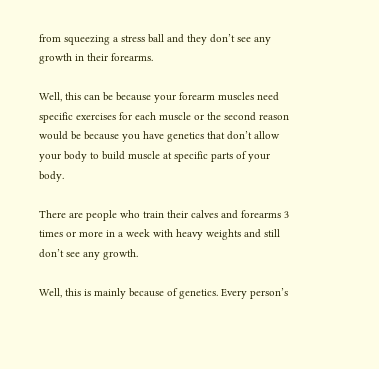from squeezing a stress ball and they don’t see any growth in their forearms.

Well, this can be because your forearm muscles need specific exercises for each muscle or the second reason would be because you have genetics that don’t allow your body to build muscle at specific parts of your body.

There are people who train their calves and forearms 3 times or more in a week with heavy weights and still don’t see any growth.

Well, this is mainly because of genetics. Every person’s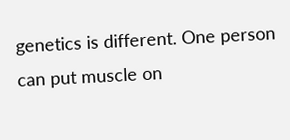genetics is different. One person can put muscle on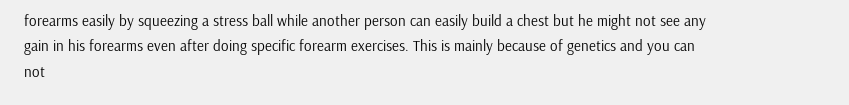forearms easily by squeezing a stress ball while another person can easily build a chest but he might not see any gain in his forearms even after doing specific forearm exercises. This is mainly because of genetics and you can not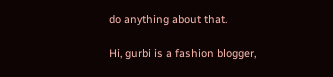do anything about that.

Hi, gurbi is a fashion blogger,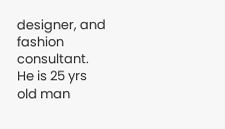designer, and fashion consultant. He is 25 yrs old man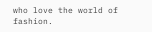who love the world of fashion.